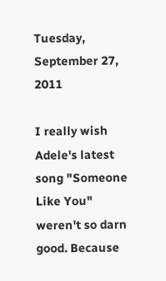Tuesday, September 27, 2011

I really wish Adele's latest song "Someone Like You" weren't so darn good. Because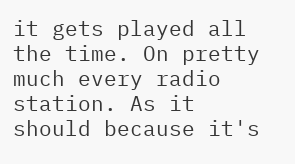it gets played all the time. On pretty much every radio station. As it should because it's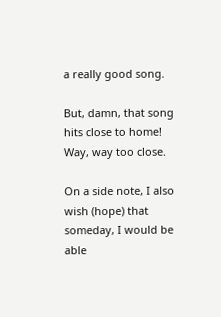a really good song.

But, damn, that song hits close to home! Way, way too close.

On a side note, I also wish (hope) that someday, I would be able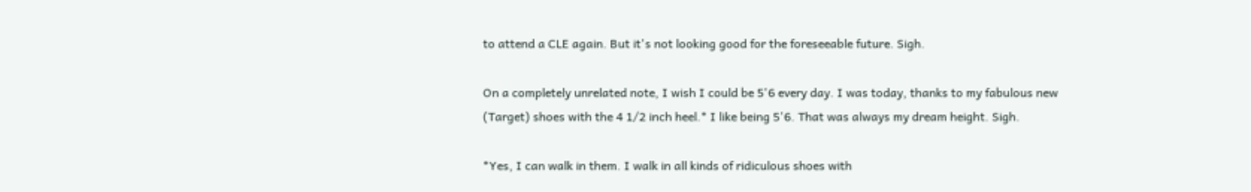to attend a CLE again. But it's not looking good for the foreseeable future. Sigh.

On a completely unrelated note, I wish I could be 5'6 every day. I was today, thanks to my fabulous new (Target) shoes with the 4 1/2 inch heel.* I like being 5'6. That was always my dream height. Sigh.

*Yes, I can walk in them. I walk in all kinds of ridiculous shoes with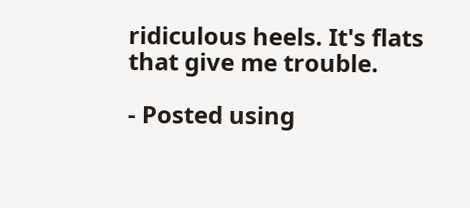ridiculous heels. It's flats that give me trouble.

- Posted using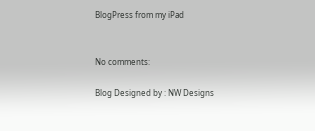BlogPress from my iPad


No comments:

Blog Designed by : NW Designs